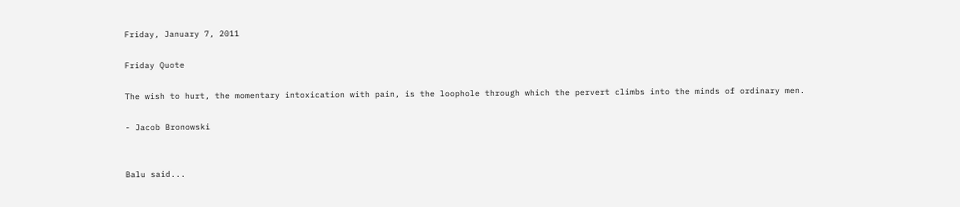Friday, January 7, 2011

Friday Quote

The wish to hurt, the momentary intoxication with pain, is the loophole through which the pervert climbs into the minds of ordinary men.

- Jacob Bronowski


Balu said...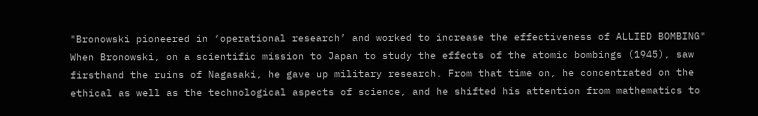"Bronowski pioneered in ‘operational research’ and worked to increase the effectiveness of ALLIED BOMBING"
When Bronowski, on a scientific mission to Japan to study the effects of the atomic bombings (1945), saw firsthand the ruins of Nagasaki, he gave up military research. From that time on, he concentrated on the ethical as well as the technological aspects of science, and he shifted his attention from mathematics to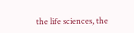the life sciences, the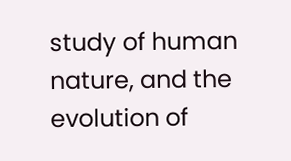study of human nature, and the evolution of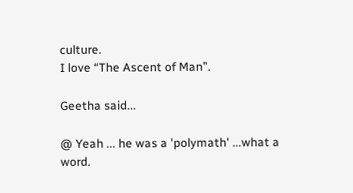culture.
I love “The Ascent of Man”.

Geetha said...

@ Yeah ... he was a 'polymath' ...what a word.